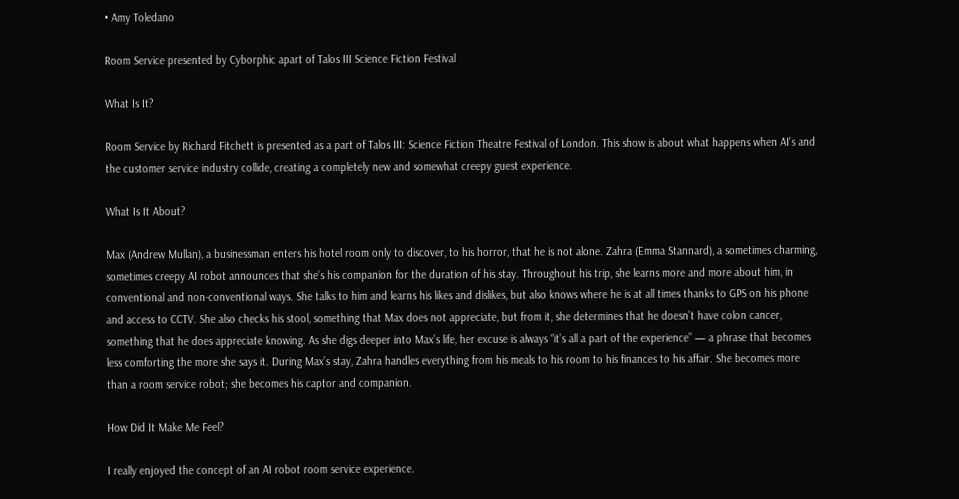• Amy Toledano

Room Service presented by Cyborphic apart of Talos III Science Fiction Festival

What Is It?

Room Service by Richard Fitchett is presented as a part of Talos III: Science Fiction Theatre Festival of London. This show is about what happens when AI's and the customer service industry collide, creating a completely new and somewhat creepy guest experience.

What Is It About?

Max (Andrew Mullan), a businessman enters his hotel room only to discover, to his horror, that he is not alone. Zahra (Emma Stannard), a sometimes charming, sometimes creepy AI robot announces that she’s his companion for the duration of his stay. Throughout his trip, she learns more and more about him, in conventional and non-conventional ways. She talks to him and learns his likes and dislikes, but also knows where he is at all times thanks to GPS on his phone and access to CCTV. She also checks his stool, something that Max does not appreciate, but from it, she determines that he doesn’t have colon cancer, something that he does appreciate knowing. As she digs deeper into Max’s life, her excuse is always “it’s all a part of the experience” — a phrase that becomes less comforting the more she says it. During Max’s stay, Zahra handles everything from his meals to his room to his finances to his affair. She becomes more than a room service robot; she becomes his captor and companion.

How Did It Make Me Feel?

I really enjoyed the concept of an AI robot room service experience.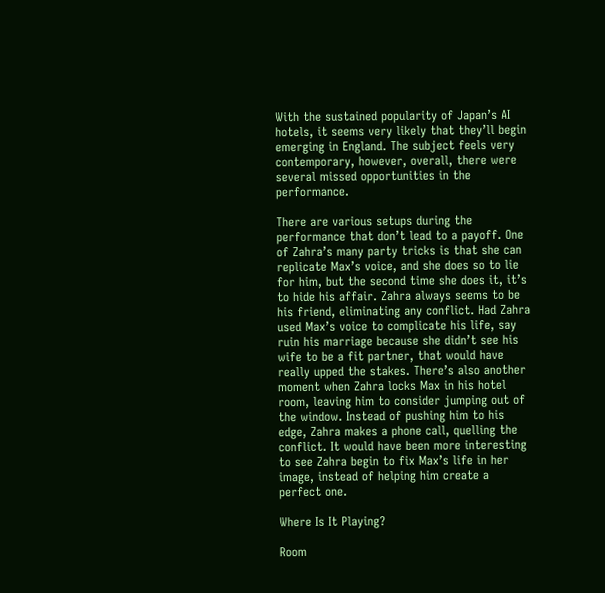With the sustained popularity of Japan’s AI hotels, it seems very likely that they’ll begin emerging in England. The subject feels very contemporary, however, overall, there were several missed opportunities in the performance.

There are various setups during the performance that don’t lead to a payoff. One of Zahra’s many party tricks is that she can replicate Max’s voice, and she does so to lie for him, but the second time she does it, it’s to hide his affair. Zahra always seems to be his friend, eliminating any conflict. Had Zahra used Max’s voice to complicate his life, say ruin his marriage because she didn’t see his wife to be a fit partner, that would have really upped the stakes. There’s also another moment when Zahra locks Max in his hotel room, leaving him to consider jumping out of the window. Instead of pushing him to his edge, Zahra makes a phone call, quelling the conflict. It would have been more interesting to see Zahra begin to fix Max’s life in her image, instead of helping him create a perfect one.

Where Is It Playing?

Room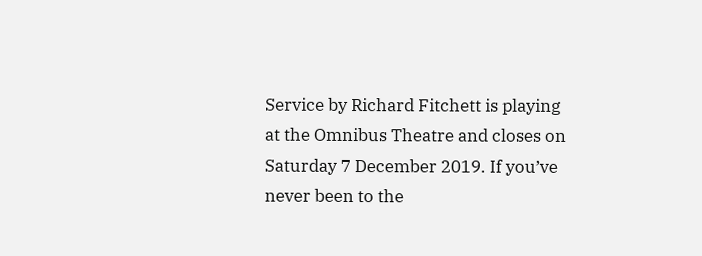Service by Richard Fitchett is playing at the Omnibus Theatre and closes on Saturday 7 December 2019. If you’ve never been to the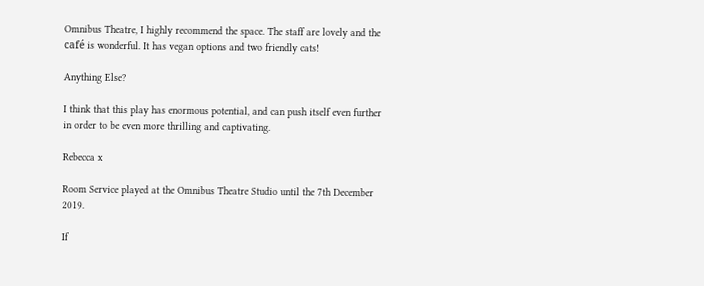Omnibus Theatre, I highly recommend the space. The staff are lovely and the café is wonderful. It has vegan options and two friendly cats!

Anything Else?

I think that this play has enormous potential, and can push itself even further in order to be even more thrilling and captivating.

Rebecca x

Room Service played at the Omnibus Theatre Studio until the 7th December 2019.

If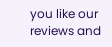you like our reviews and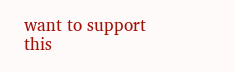want to support this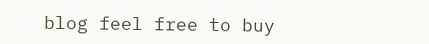blog feel free to buy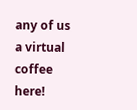any of us a virtual coffee here!